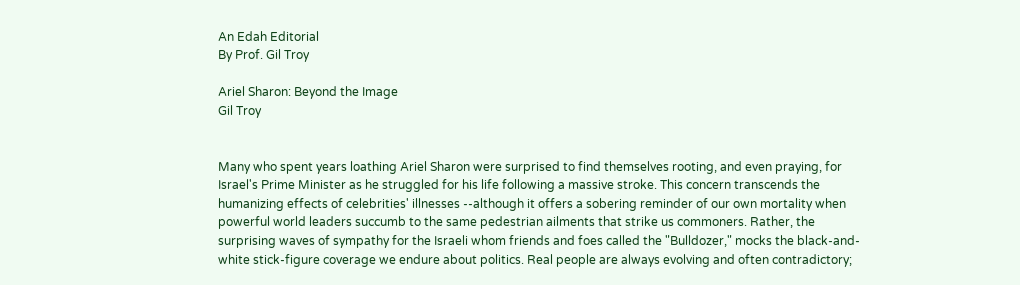An Edah Editorial
By Prof. Gil Troy

Ariel Sharon: Beyond the Image
Gil Troy


Many who spent years loathing Ariel Sharon were surprised to find themselves rooting, and even praying, for Israel's Prime Minister as he struggled for his life following a massive stroke. This concern transcends the humanizing effects of celebrities' illnesses --although it offers a sobering reminder of our own mortality when powerful world leaders succumb to the same pedestrian ailments that strike us commoners. Rather, the surprising waves of sympathy for the Israeli whom friends and foes called the "Bulldozer," mocks the black-and-white stick-figure coverage we endure about politics. Real people are always evolving and often contradictory;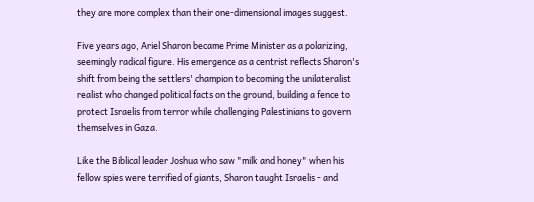they are more complex than their one-dimensional images suggest.

Five years ago, Ariel Sharon became Prime Minister as a polarizing, seemingly radical figure. His emergence as a centrist reflects Sharon's shift from being the settlers' champion to becoming the unilateralist realist who changed political facts on the ground, building a fence to protect Israelis from terror while challenging Palestinians to govern themselves in Gaza.

Like the Biblical leader Joshua who saw "milk and honey" when his fellow spies were terrified of giants, Sharon taught Israelis - and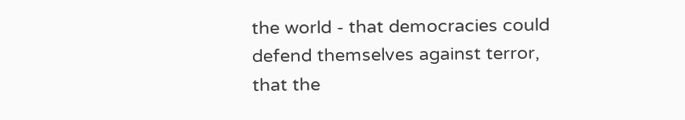the world - that democracies could defend themselves against terror, that the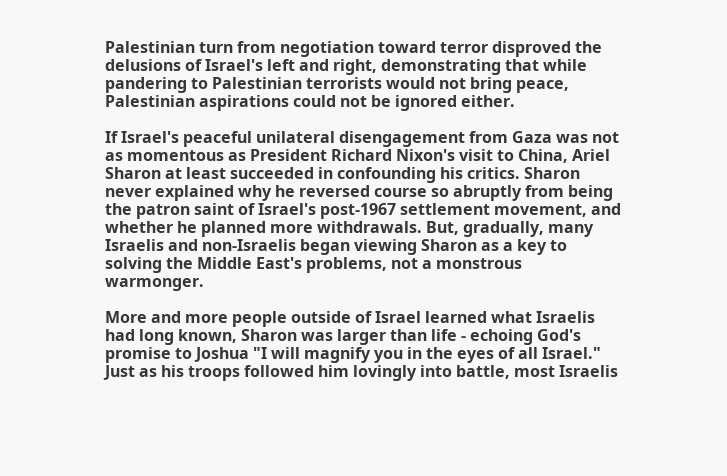Palestinian turn from negotiation toward terror disproved the delusions of Israel's left and right, demonstrating that while pandering to Palestinian terrorists would not bring peace, Palestinian aspirations could not be ignored either.

If Israel's peaceful unilateral disengagement from Gaza was not as momentous as President Richard Nixon's visit to China, Ariel Sharon at least succeeded in confounding his critics. Sharon never explained why he reversed course so abruptly from being the patron saint of Israel's post-1967 settlement movement, and whether he planned more withdrawals. But, gradually, many Israelis and non-Israelis began viewing Sharon as a key to solving the Middle East's problems, not a monstrous warmonger.

More and more people outside of Israel learned what Israelis had long known, Sharon was larger than life - echoing God's promise to Joshua "I will magnify you in the eyes of all Israel." Just as his troops followed him lovingly into battle, most Israelis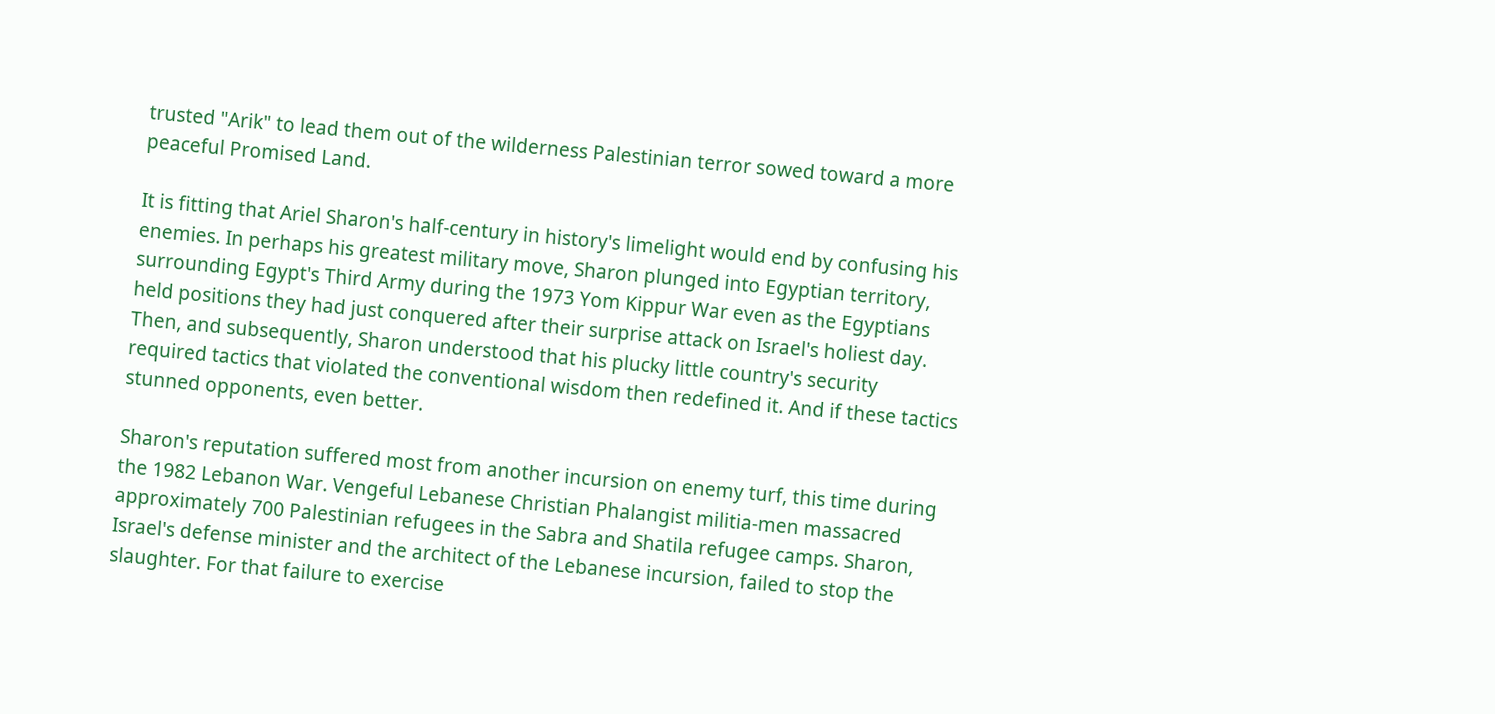trusted "Arik" to lead them out of the wilderness Palestinian terror sowed toward a more peaceful Promised Land.

It is fitting that Ariel Sharon's half-century in history's limelight would end by confusing his enemies. In perhaps his greatest military move, Sharon plunged into Egyptian territory, surrounding Egypt's Third Army during the 1973 Yom Kippur War even as the Egyptians held positions they had just conquered after their surprise attack on Israel's holiest day. Then, and subsequently, Sharon understood that his plucky little country's security required tactics that violated the conventional wisdom then redefined it. And if these tactics stunned opponents, even better.

Sharon's reputation suffered most from another incursion on enemy turf, this time during the 1982 Lebanon War. Vengeful Lebanese Christian Phalangist militia-men massacred approximately 700 Palestinian refugees in the Sabra and Shatila refugee camps. Sharon, Israel's defense minister and the architect of the Lebanese incursion, failed to stop the slaughter. For that failure to exercise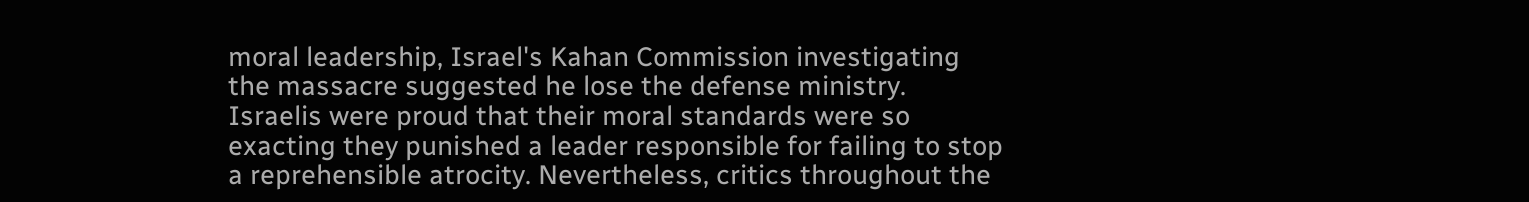moral leadership, Israel's Kahan Commission investigating the massacre suggested he lose the defense ministry. Israelis were proud that their moral standards were so exacting they punished a leader responsible for failing to stop a reprehensible atrocity. Nevertheless, critics throughout the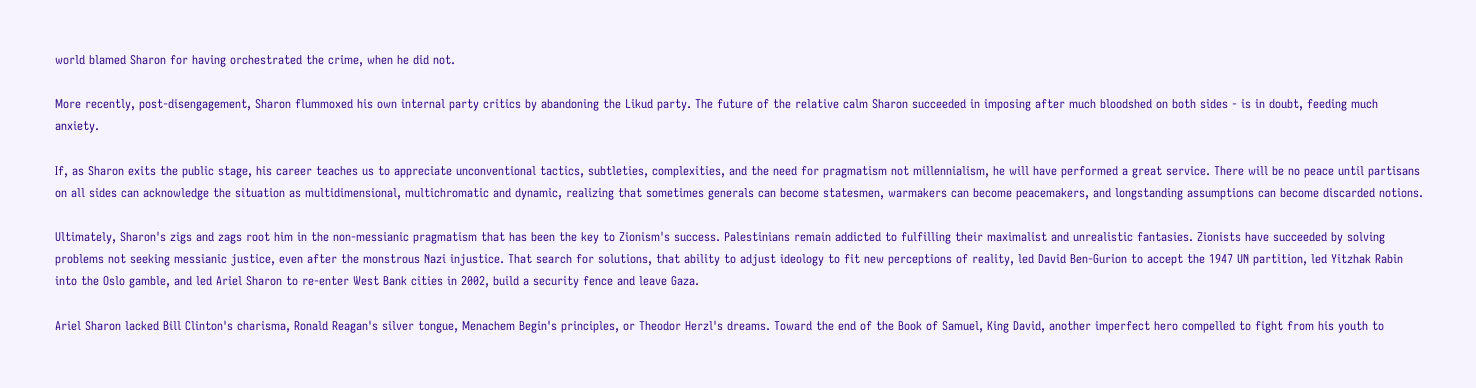world blamed Sharon for having orchestrated the crime, when he did not.

More recently, post-disengagement, Sharon flummoxed his own internal party critics by abandoning the Likud party. The future of the relative calm Sharon succeeded in imposing after much bloodshed on both sides - is in doubt, feeding much anxiety.

If, as Sharon exits the public stage, his career teaches us to appreciate unconventional tactics, subtleties, complexities, and the need for pragmatism not millennialism, he will have performed a great service. There will be no peace until partisans on all sides can acknowledge the situation as multidimensional, multichromatic and dynamic, realizing that sometimes generals can become statesmen, warmakers can become peacemakers, and longstanding assumptions can become discarded notions.

Ultimately, Sharon's zigs and zags root him in the non-messianic pragmatism that has been the key to Zionism's success. Palestinians remain addicted to fulfilling their maximalist and unrealistic fantasies. Zionists have succeeded by solving problems not seeking messianic justice, even after the monstrous Nazi injustice. That search for solutions, that ability to adjust ideology to fit new perceptions of reality, led David Ben-Gurion to accept the 1947 UN partition, led Yitzhak Rabin into the Oslo gamble, and led Ariel Sharon to re-enter West Bank cities in 2002, build a security fence and leave Gaza.

Ariel Sharon lacked Bill Clinton's charisma, Ronald Reagan's silver tongue, Menachem Begin's principles, or Theodor Herzl's dreams. Toward the end of the Book of Samuel, King David, another imperfect hero compelled to fight from his youth to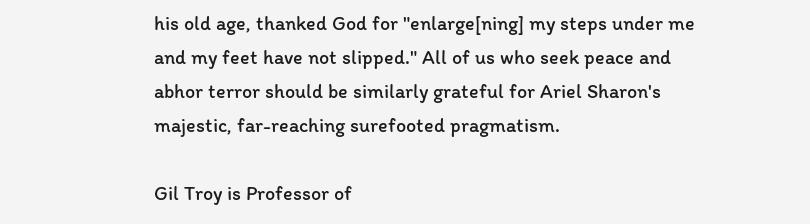his old age, thanked God for "enlarge[ning] my steps under me and my feet have not slipped." All of us who seek peace and abhor terror should be similarly grateful for Ariel Sharon's majestic, far-reaching surefooted pragmatism.

Gil Troy is Professor of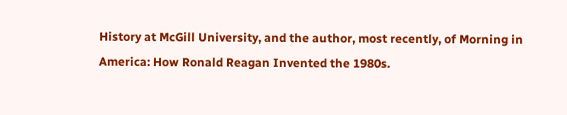History at McGill University, and the author, most recently, of Morning in America: How Ronald Reagan Invented the 1980s.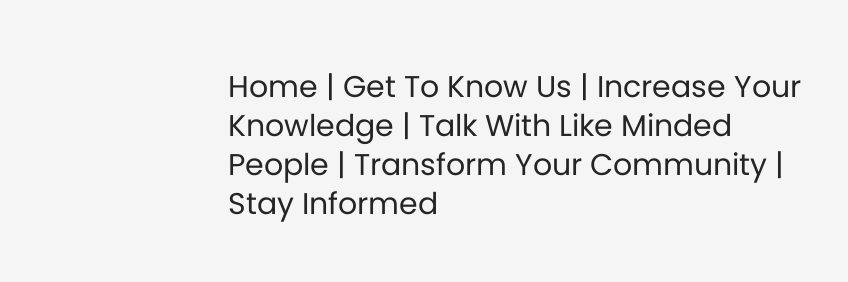Home | Get To Know Us | Increase Your Knowledge | Talk With Like Minded People | Transform Your Community | Stay Informed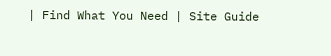| Find What You Need | Site Guide